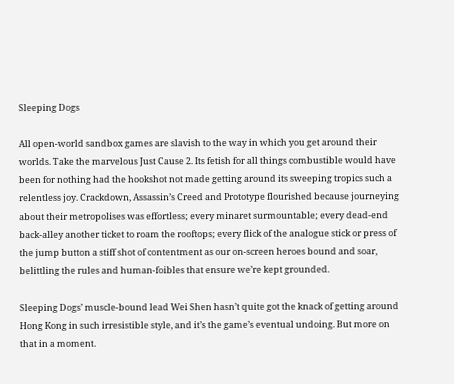Sleeping Dogs

All open-world sandbox games are slavish to the way in which you get around their worlds. Take the marvelous Just Cause 2. Its fetish for all things combustible would have been for nothing had the hookshot not made getting around its sweeping tropics such a relentless joy. Crackdown, Assassin’s Creed and Prototype flourished because journeying about their metropolises was effortless; every minaret surmountable; every dead-end back-alley another ticket to roam the rooftops; every flick of the analogue stick or press of the jump button a stiff shot of contentment as our on-screen heroes bound and soar, belittling the rules and human-foibles that ensure we’re kept grounded.

Sleeping Dogs’ muscle-bound lead Wei Shen hasn’t quite got the knack of getting around Hong Kong in such irresistible style, and it’s the game’s eventual undoing. But more on that in a moment.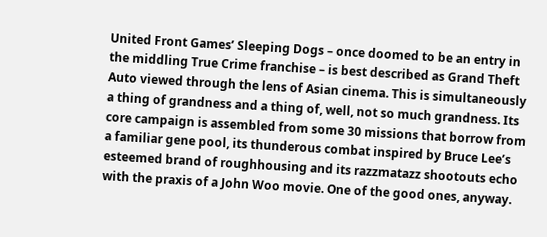United Front Games’ Sleeping Dogs – once doomed to be an entry in the middling True Crime franchise – is best described as Grand Theft Auto viewed through the lens of Asian cinema. This is simultaneously a thing of grandness and a thing of, well, not so much grandness. Its core campaign is assembled from some 30 missions that borrow from a familiar gene pool, its thunderous combat inspired by Bruce Lee’s esteemed brand of roughhousing and its razzmatazz shootouts echo with the praxis of a John Woo movie. One of the good ones, anyway.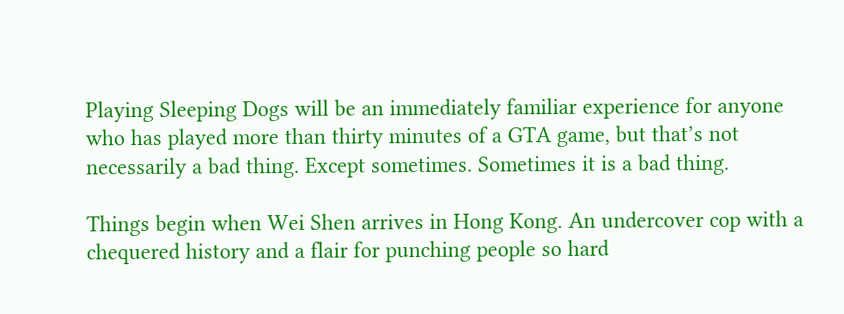Playing Sleeping Dogs will be an immediately familiar experience for anyone who has played more than thirty minutes of a GTA game, but that’s not necessarily a bad thing. Except sometimes. Sometimes it is a bad thing.

Things begin when Wei Shen arrives in Hong Kong. An undercover cop with a chequered history and a flair for punching people so hard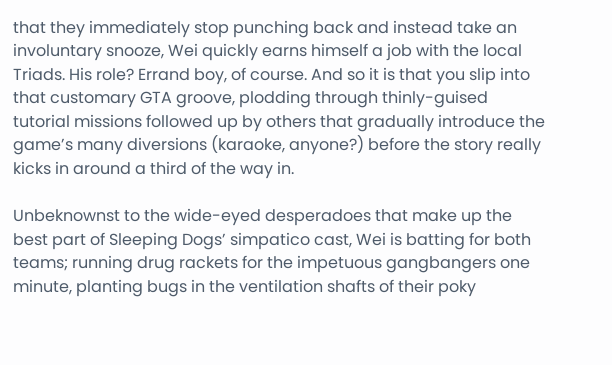that they immediately stop punching back and instead take an involuntary snooze, Wei quickly earns himself a job with the local Triads. His role? Errand boy, of course. And so it is that you slip into that customary GTA groove, plodding through thinly-guised tutorial missions followed up by others that gradually introduce the game’s many diversions (karaoke, anyone?) before the story really kicks in around a third of the way in.

Unbeknownst to the wide-eyed desperadoes that make up the best part of Sleeping Dogs’ simpatico cast, Wei is batting for both teams; running drug rackets for the impetuous gangbangers one minute, planting bugs in the ventilation shafts of their poky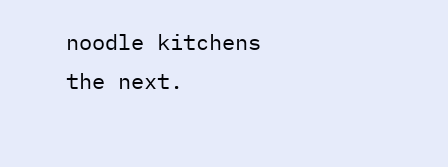noodle kitchens the next.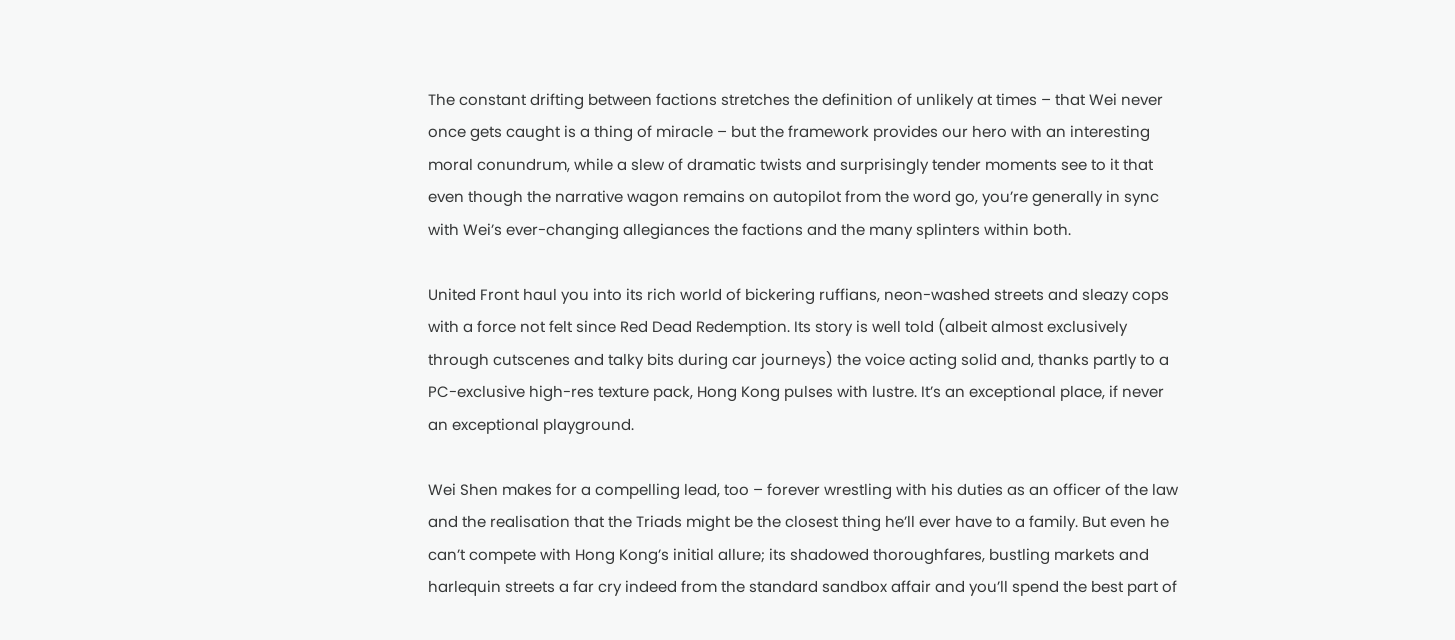The constant drifting between factions stretches the definition of unlikely at times – that Wei never once gets caught is a thing of miracle – but the framework provides our hero with an interesting moral conundrum, while a slew of dramatic twists and surprisingly tender moments see to it that even though the narrative wagon remains on autopilot from the word go, you’re generally in sync with Wei’s ever-changing allegiances the factions and the many splinters within both.

United Front haul you into its rich world of bickering ruffians, neon-washed streets and sleazy cops with a force not felt since Red Dead Redemption. Its story is well told (albeit almost exclusively through cutscenes and talky bits during car journeys) the voice acting solid and, thanks partly to a PC-exclusive high-res texture pack, Hong Kong pulses with lustre. It’s an exceptional place, if never an exceptional playground.

Wei Shen makes for a compelling lead, too – forever wrestling with his duties as an officer of the law and the realisation that the Triads might be the closest thing he’ll ever have to a family. But even he can’t compete with Hong Kong’s initial allure; its shadowed thoroughfares, bustling markets and harlequin streets a far cry indeed from the standard sandbox affair and you’ll spend the best part of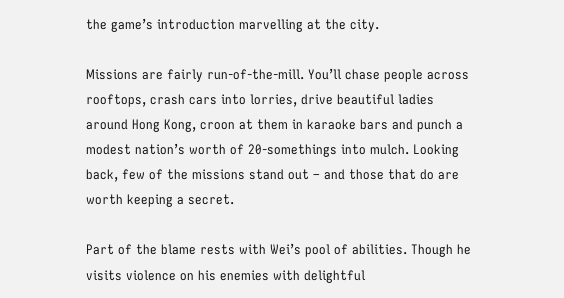the game’s introduction marvelling at the city.

Missions are fairly run-of-the-mill. You’ll chase people across rooftops, crash cars into lorries, drive beautiful ladies around Hong Kong, croon at them in karaoke bars and punch a modest nation’s worth of 20-somethings into mulch. Looking back, few of the missions stand out – and those that do are worth keeping a secret.

Part of the blame rests with Wei’s pool of abilities. Though he visits violence on his enemies with delightful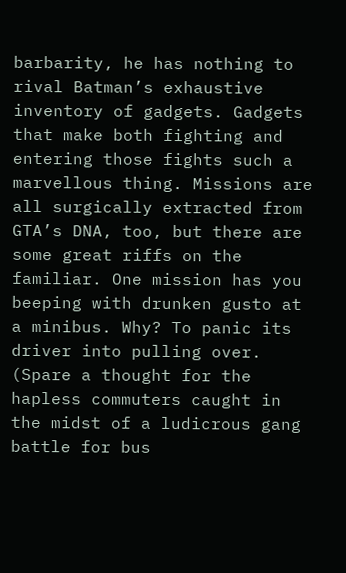barbarity, he has nothing to rival Batman’s exhaustive inventory of gadgets. Gadgets that make both fighting and entering those fights such a marvellous thing. Missions are all surgically extracted from GTA’s DNA, too, but there are some great riffs on the familiar. One mission has you beeping with drunken gusto at a minibus. Why? To panic its driver into pulling over. (Spare a thought for the hapless commuters caught in the midst of a ludicrous gang battle for bus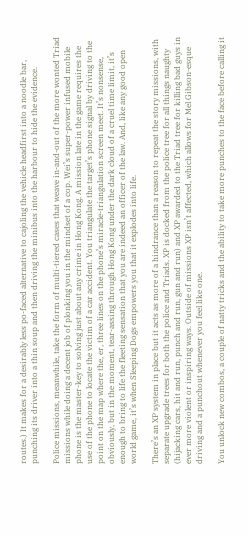routes.) It makes for a desirably less po-faced alternative to cajoling the vehicle headfirst into a noodle bar, punching its driver into a thin soup and then driving the minibus into the harbour to hide the evidence.

Police missions, meanwhile, take the form of multi-tiered cases that weave in-and-out of the more wonted Triad missions while doing a decent job of plonking you in the mindset of a cop. Wei’s super-power infused mobile phone is the master-key to solving just about any crime in Hong Kong. A mission late in the game requires the use of the phone to locate the victim of a car accident. You triangulate the target’s phone signal by driving to the point on the map where the, er, three lines on the phone’s miracle-triangulation screen meet. It’s nonsense, obviously, but in the moment, tear-assing through Hong Kong under the dark cloud of a cruel time limit, it’s enough to bring to life the fleeting sensation that you are indeed an officer of the law. And, like any good open world game, it’s when Sleeping Dogs empowers you that it explodes into life.

There’s an XP system in place but it acts as more of a hindrance than a reason to repeat the story missions, with separate upgrade trees for both the police and Triads. XP is docked from the police tree for all things naughty (hijacking cars, hit and run, punch and run, gun and run) and XP awarded to the Triad tree for killing bad guys in ever more violent or inspiring ways. Outside of missions XP isn’t affected, which allows for Mel Gibson-esque driving and a punchout whenever you feel like one.

You unlock new combos, a couple of natty tricks and the ability to take more punches to the face before calling it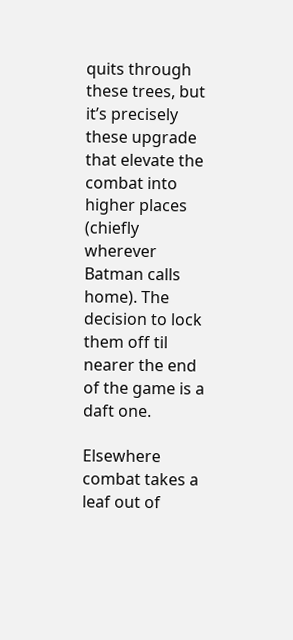quits through these trees, but it’s precisely these upgrade that elevate the combat into higher places (chiefly wherever Batman calls home). The decision to lock them off til nearer the end of the game is a daft one.

Elsewhere combat takes a leaf out of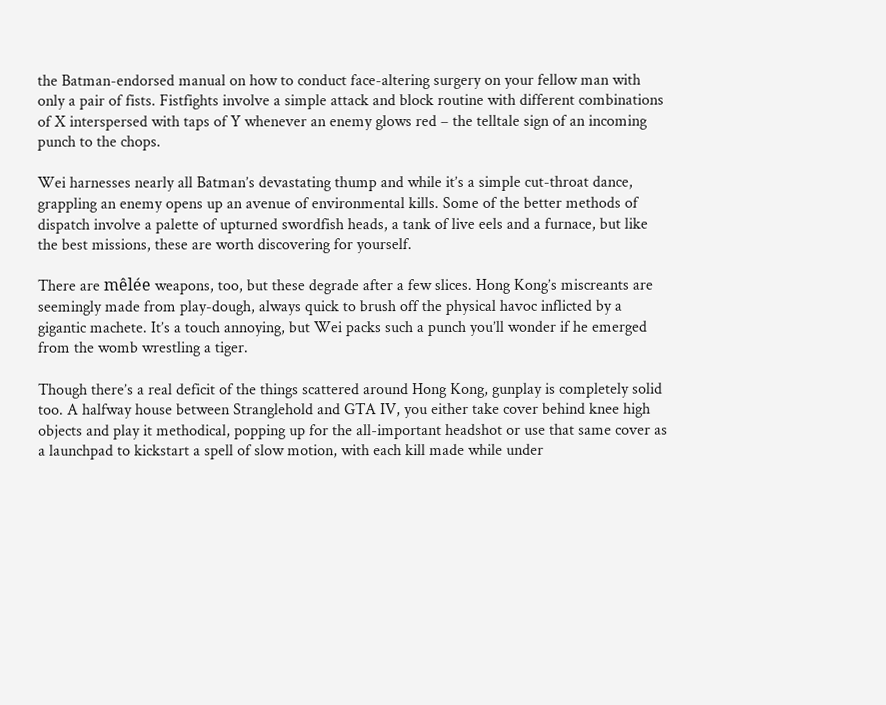the Batman-endorsed manual on how to conduct face-altering surgery on your fellow man with only a pair of fists. Fistfights involve a simple attack and block routine with different combinations of X interspersed with taps of Y whenever an enemy glows red – the telltale sign of an incoming punch to the chops.

Wei harnesses nearly all Batman’s devastating thump and while it’s a simple cut-throat dance, grappling an enemy opens up an avenue of environmental kills. Some of the better methods of dispatch involve a palette of upturned swordfish heads, a tank of live eels and a furnace, but like the best missions, these are worth discovering for yourself.

There are mêlée weapons, too, but these degrade after a few slices. Hong Kong’s miscreants are seemingly made from play-dough, always quick to brush off the physical havoc inflicted by a gigantic machete. It’s a touch annoying, but Wei packs such a punch you’ll wonder if he emerged from the womb wrestling a tiger.

Though there’s a real deficit of the things scattered around Hong Kong, gunplay is completely solid too. A halfway house between Stranglehold and GTA IV, you either take cover behind knee high objects and play it methodical, popping up for the all-important headshot or use that same cover as a launchpad to kickstart a spell of slow motion, with each kill made while under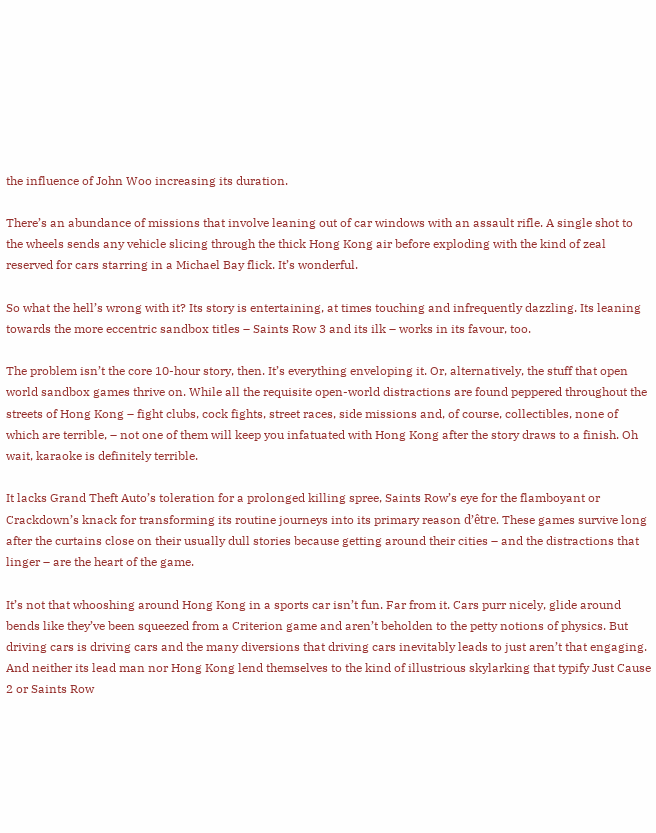the influence of John Woo increasing its duration.

There’s an abundance of missions that involve leaning out of car windows with an assault rifle. A single shot to the wheels sends any vehicle slicing through the thick Hong Kong air before exploding with the kind of zeal reserved for cars starring in a Michael Bay flick. It’s wonderful.

So what the hell’s wrong with it? Its story is entertaining, at times touching and infrequently dazzling. Its leaning towards the more eccentric sandbox titles – Saints Row 3 and its ilk – works in its favour, too.

The problem isn’t the core 10-hour story, then. It’s everything enveloping it. Or, alternatively, the stuff that open world sandbox games thrive on. While all the requisite open-world distractions are found peppered throughout the streets of Hong Kong – fight clubs, cock fights, street races, side missions and, of course, collectibles, none of which are terrible, – not one of them will keep you infatuated with Hong Kong after the story draws to a finish. Oh wait, karaoke is definitely terrible.

It lacks Grand Theft Auto’s toleration for a prolonged killing spree, Saints Row’s eye for the flamboyant or Crackdown’s knack for transforming its routine journeys into its primary reason d’être. These games survive long after the curtains close on their usually dull stories because getting around their cities – and the distractions that linger – are the heart of the game.

It’s not that whooshing around Hong Kong in a sports car isn’t fun. Far from it. Cars purr nicely, glide around bends like they’ve been squeezed from a Criterion game and aren’t beholden to the petty notions of physics. But driving cars is driving cars and the many diversions that driving cars inevitably leads to just aren’t that engaging. And neither its lead man nor Hong Kong lend themselves to the kind of illustrious skylarking that typify Just Cause 2 or Saints Row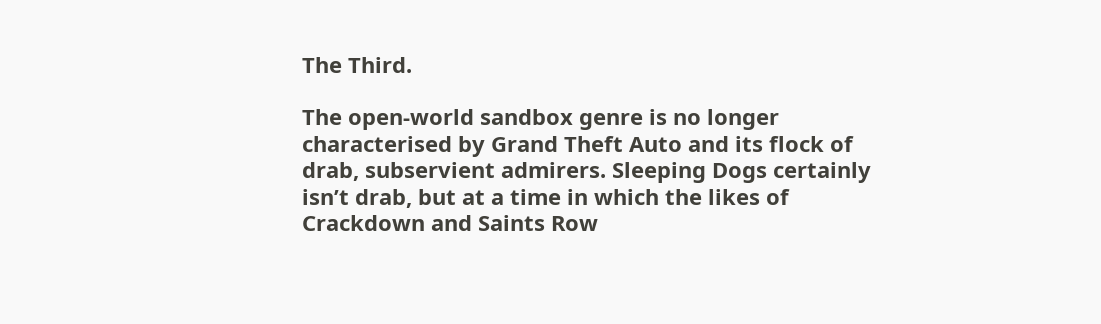The Third.

The open-world sandbox genre is no longer characterised by Grand Theft Auto and its flock of drab, subservient admirers. Sleeping Dogs certainly isn’t drab, but at a time in which the likes of Crackdown and Saints Row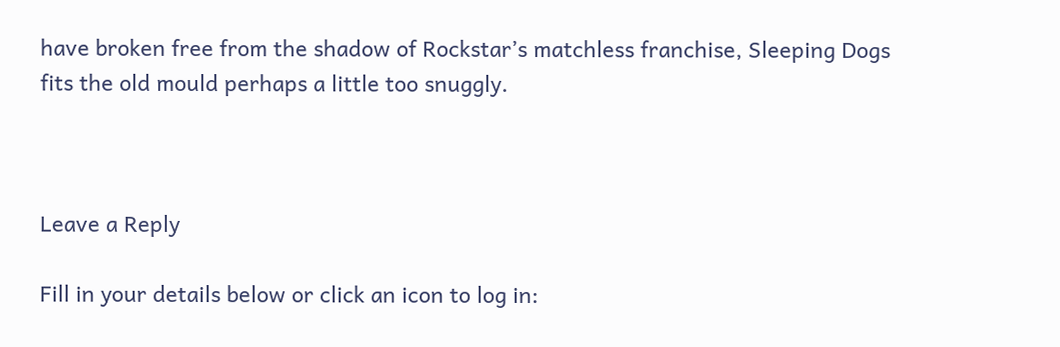have broken free from the shadow of Rockstar’s matchless franchise, Sleeping Dogs fits the old mould perhaps a little too snuggly.



Leave a Reply

Fill in your details below or click an icon to log in: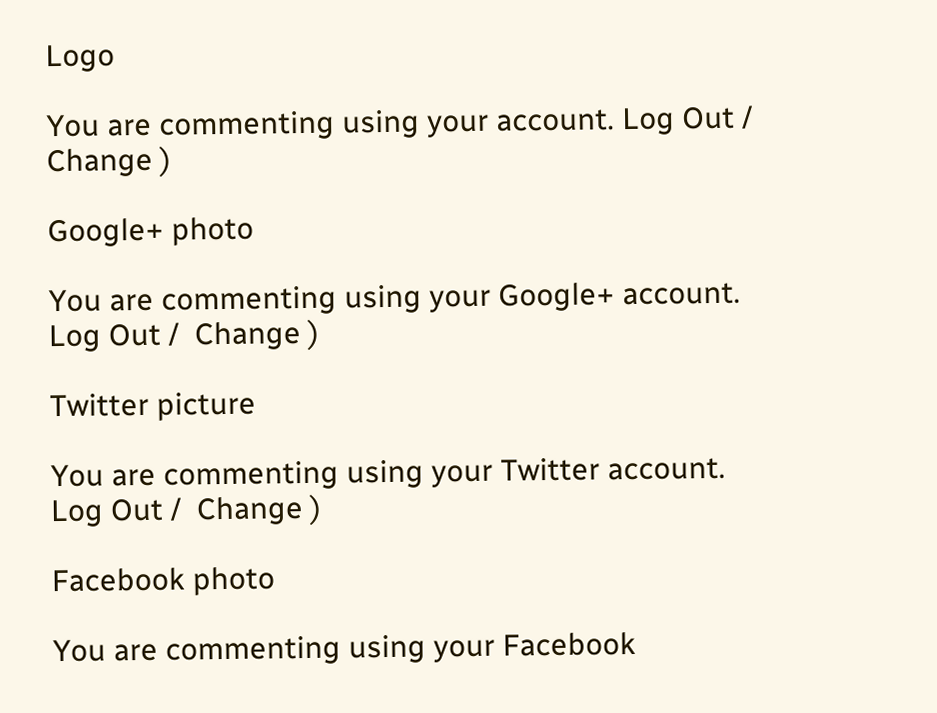Logo

You are commenting using your account. Log Out /  Change )

Google+ photo

You are commenting using your Google+ account. Log Out /  Change )

Twitter picture

You are commenting using your Twitter account. Log Out /  Change )

Facebook photo

You are commenting using your Facebook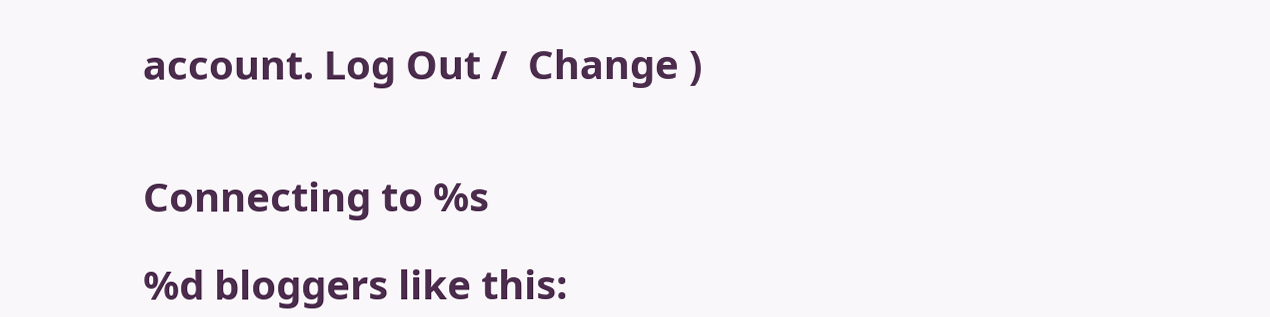account. Log Out /  Change )


Connecting to %s

%d bloggers like this: